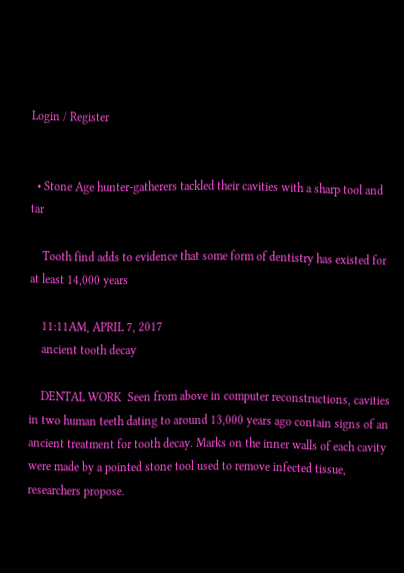Login / Register


  • Stone Age hunter-gatherers tackled their cavities with a sharp tool and tar

    Tooth find adds to evidence that some form of dentistry has existed for at least 14,000 years

    11:11AM, APRIL 7, 2017
    ancient tooth decay

    DENTAL WORK  Seen from above in computer reconstructions, cavities in two human teeth dating to around 13,000 years ago contain signs of an ancient treatment for tooth decay. Marks on the inner walls of each cavity were made by a pointed stone tool used to remove infected tissue, researchers propose.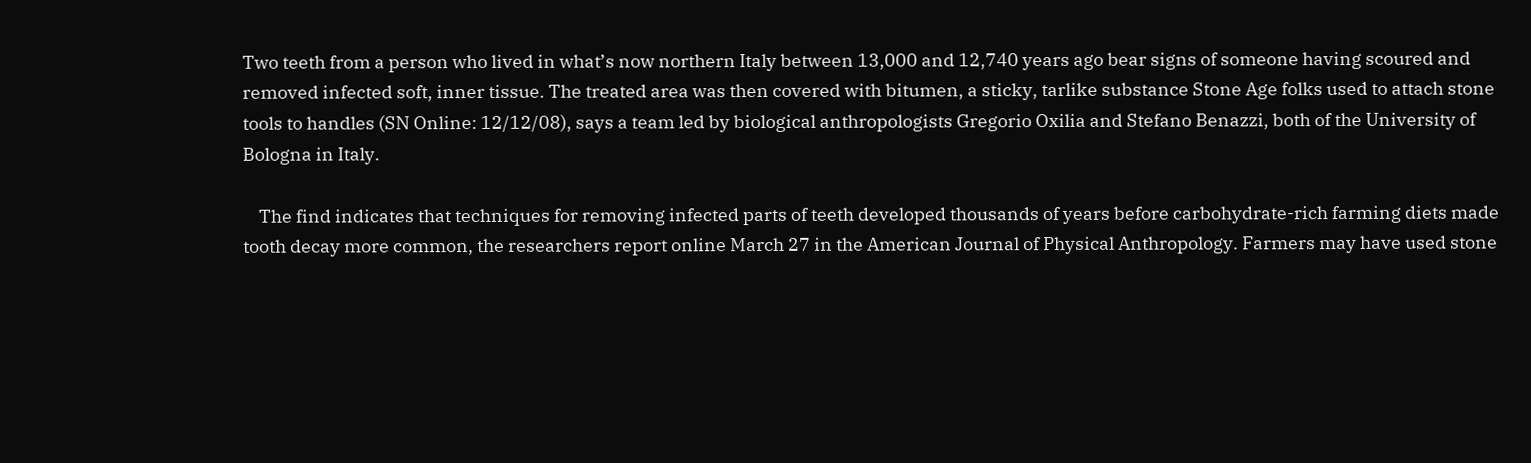Two teeth from a person who lived in what’s now northern Italy between 13,000 and 12,740 years ago bear signs of someone having scoured and removed infected soft, inner tissue. The treated area was then covered with bitumen, a sticky, tarlike substance Stone Age folks used to attach stone tools to handles (SN Online: 12/12/08), says a team led by biological anthropologists Gregorio Oxilia and Stefano Benazzi, both of the University of Bologna in Italy.

    The find indicates that techniques for removing infected parts of teeth developed thousands of years before carbohydrate-rich farming diets made tooth decay more common, the researchers report online March 27 in the American Journal of Physical Anthropology. Farmers may have used stone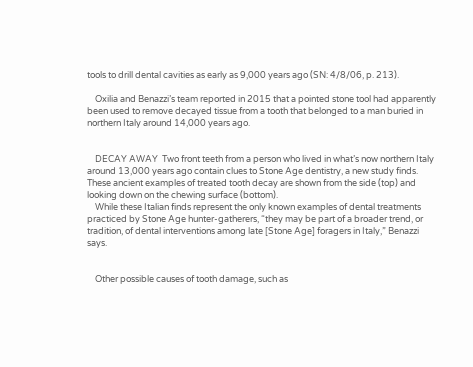tools to drill dental cavities as early as 9,000 years ago (SN: 4/8/06, p. 213).

    Oxilia and Benazzi’s team reported in 2015 that a pointed stone tool had apparently been used to remove decayed tissue from a tooth that belonged to a man buried in northern Italy around 14,000 years ago.


    DECAY AWAY  Two front teeth from a person who lived in what’s now northern Italy around 13,000 years ago contain clues to Stone Age dentistry, a new study finds. These ancient examples of treated tooth decay are shown from the side (top) and looking down on the chewing surface (bottom).
    While these Italian finds represent the only known examples of dental treatments practiced by Stone Age hunter-gatherers, “they may be part of a broader trend, or tradition, of dental interventions among late [Stone Age] foragers in Italy,” Benazzi says.


    Other possible causes of tooth damage, such as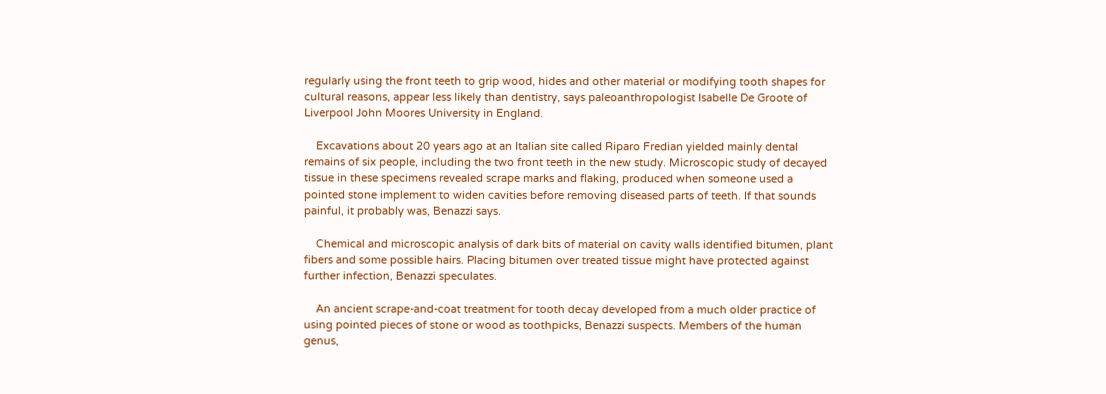regularly using the front teeth to grip wood, hides and other material or modifying tooth shapes for cultural reasons, appear less likely than dentistry, says paleoanthropologist Isabelle De Groote of Liverpool John Moores University in England.

    Excavations about 20 years ago at an Italian site called Riparo Fredian yielded mainly dental remains of six people, including the two front teeth in the new study. Microscopic study of decayed tissue in these specimens revealed scrape marks and flaking, produced when someone used a pointed stone implement to widen cavities before removing diseased parts of teeth. If that sounds painful, it probably was, Benazzi says.

    Chemical and microscopic analysis of dark bits of material on cavity walls identified bitumen, plant fibers and some possible hairs. Placing bitumen over treated tissue might have protected against further infection, Benazzi speculates.

    An ancient scrape-and-coat treatment for tooth decay developed from a much older practice of using pointed pieces of stone or wood as toothpicks, Benazzi suspects. Members of the human genus,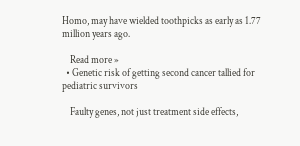Homo, may have wielded toothpicks as early as 1.77 million years ago.

    Read more »
  • Genetic risk of getting second cancer tallied for pediatric survivors

    Faulty genes, not just treatment side effects,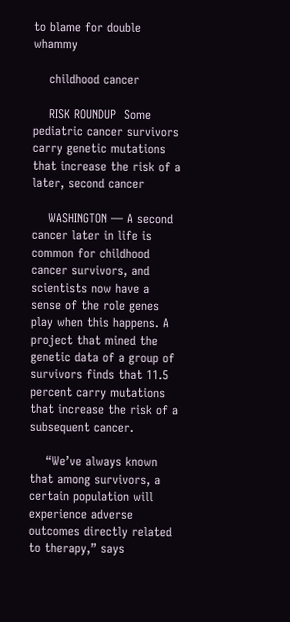to blame for double whammy

    childhood cancer

    RISK ROUNDUP  Some pediatric cancer survivors carry genetic mutations that increase the risk of a later, second cancer

    WASHINGTON — A second cancer later in life is common for childhood cancer survivors, and scientists now have a sense of the role genes play when this happens. A project that mined the genetic data of a group of survivors finds that 11.5 percent carry mutations that increase the risk of a subsequent cancer.

    “We’ve always known that among survivors, a certain population will experience adverse outcomes directly related to therapy,” says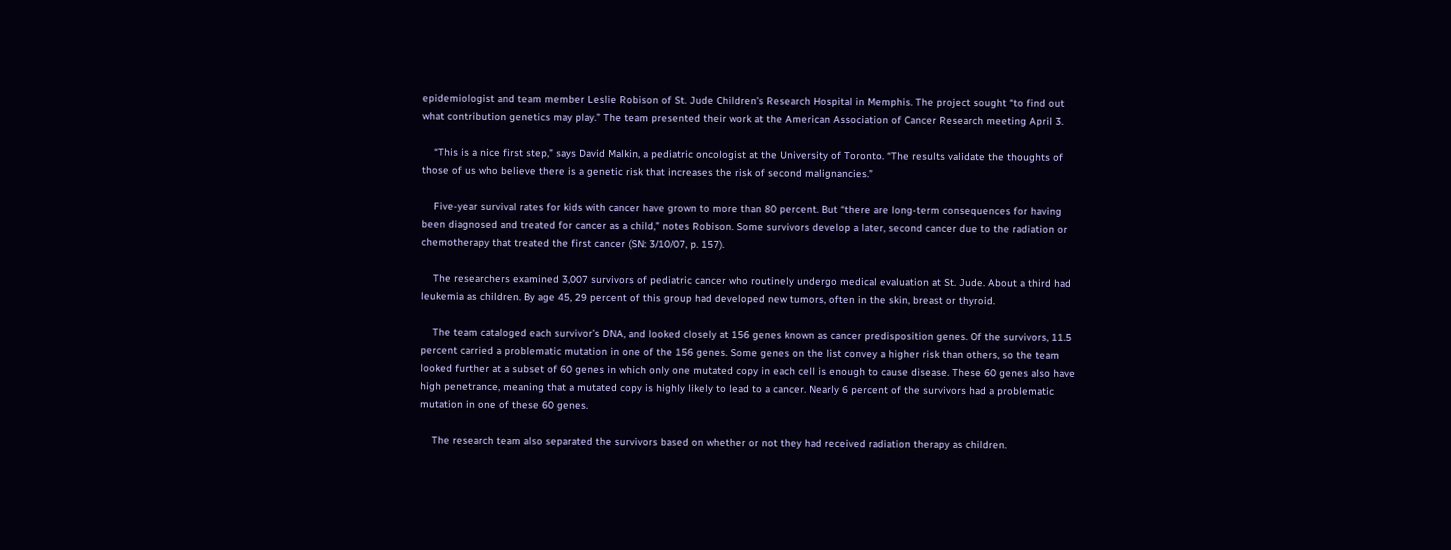epidemiologist and team member Leslie Robison of St. Jude Children’s Research Hospital in Memphis. The project sought “to find out what contribution genetics may play.” The team presented their work at the American Association of Cancer Research meeting April 3.

    “This is a nice first step,” says David Malkin, a pediatric oncologist at the University of Toronto. “The results validate the thoughts of those of us who believe there is a genetic risk that increases the risk of second malignancies.”

    Five-year survival rates for kids with cancer have grown to more than 80 percent. But “there are long-term consequences for having been diagnosed and treated for cancer as a child,” notes Robison. Some survivors develop a later, second cancer due to the radiation or chemotherapy that treated the first cancer (SN: 3/10/07, p. 157).

    The researchers examined 3,007 survivors of pediatric cancer who routinely undergo medical evaluation at St. Jude. About a third had leukemia as children. By age 45, 29 percent of this group had developed new tumors, often in the skin, breast or thyroid.

    The team cataloged each survivor’s DNA, and looked closely at 156 genes known as cancer predisposition genes. Of the survivors, 11.5 percent carried a problematic mutation in one of the 156 genes. Some genes on the list convey a higher risk than others, so the team looked further at a subset of 60 genes in which only one mutated copy in each cell is enough to cause disease. These 60 genes also have high penetrance, meaning that a mutated copy is highly likely to lead to a cancer. Nearly 6 percent of the survivors had a problematic mutation in one of these 60 genes.

    The research team also separated the survivors based on whether or not they had received radiation therapy as children.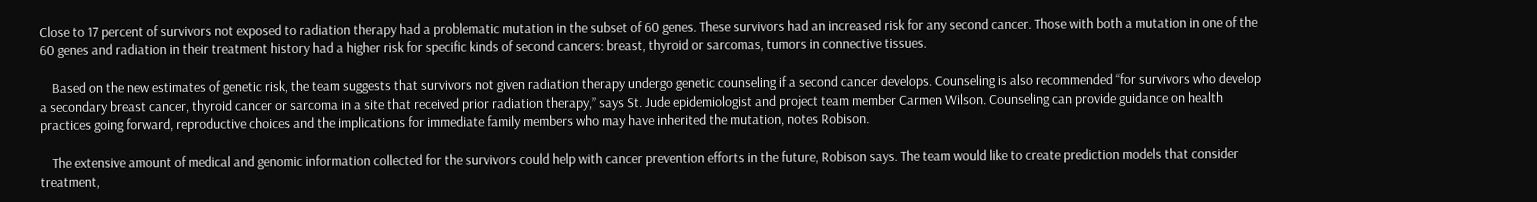Close to 17 percent of survivors not exposed to radiation therapy had a problematic mutation in the subset of 60 genes. These survivors had an increased risk for any second cancer. Those with both a mutation in one of the 60 genes and radiation in their treatment history had a higher risk for specific kinds of second cancers: breast, thyroid or sarcomas, tumors in connective tissues.

    Based on the new estimates of genetic risk, the team suggests that survivors not given radiation therapy undergo genetic counseling if a second cancer develops. Counseling is also recommended “for survivors who develop a secondary breast cancer, thyroid cancer or sarcoma in a site that received prior radiation therapy,” says St. Jude epidemiologist and project team member Carmen Wilson. Counseling can provide guidance on health practices going forward, reproductive choices and the implications for immediate family members who may have inherited the mutation, notes Robison.

    The extensive amount of medical and genomic information collected for the survivors could help with cancer prevention efforts in the future, Robison says. The team would like to create prediction models that consider treatment,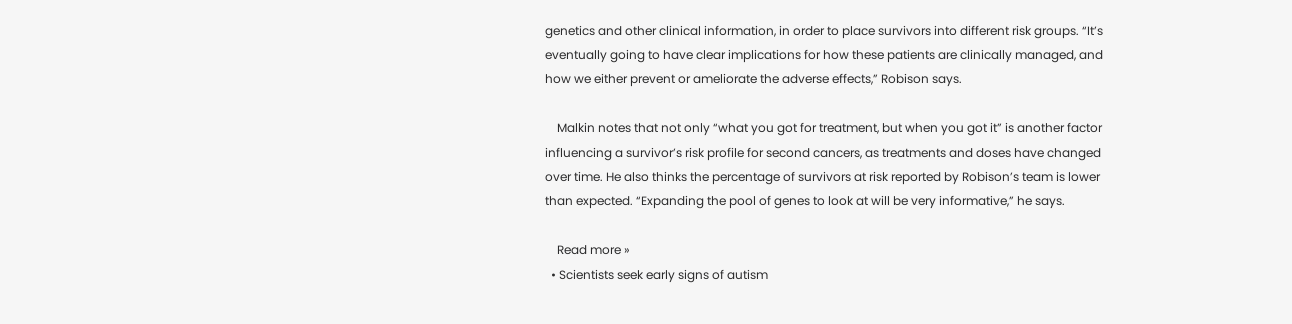genetics and other clinical information, in order to place survivors into different risk groups. “It’s eventually going to have clear implications for how these patients are clinically managed, and how we either prevent or ameliorate the adverse effects,” Robison says.

    Malkin notes that not only “what you got for treatment, but when you got it” is another factor influencing a survivor’s risk profile for second cancers, as treatments and doses have changed over time. He also thinks the percentage of survivors at risk reported by Robison’s team is lower than expected. “Expanding the pool of genes to look at will be very informative,” he says.

    Read more »
  • Scientists seek early signs of autism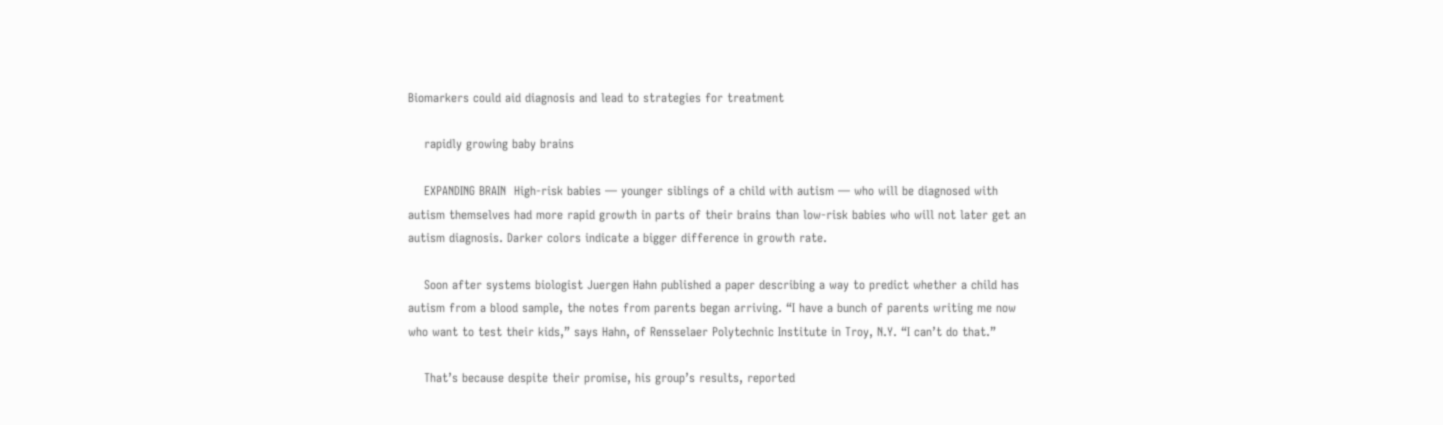Biomarkers could aid diagnosis and lead to strategies for treatment

    rapidly growing baby brains

    EXPANDING BRAIN  High-risk babies — younger siblings of a child with autism — who will be diagnosed with autism themselves had more rapid growth in parts of their brains than low-risk babies who will not later get an autism diagnosis. Darker colors indicate a bigger difference in growth rate.

    Soon after systems biologist Juergen Hahn published a paper describing a way to predict whether a child has autism from a blood sample, the notes from parents began arriving. “I have a bunch of parents writing me now who want to test their kids,” says Hahn, of Rensselaer Polytechnic Institute in Troy, N.Y. “I can’t do that.”

    That’s because despite their promise, his group’s results, reported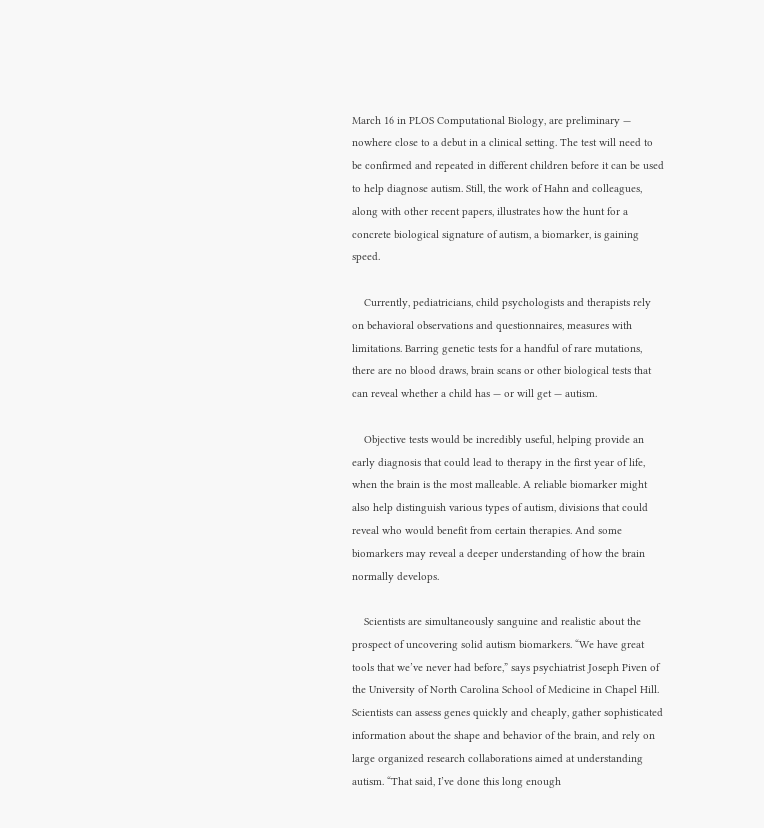March 16 in PLOS Computational Biology, are preliminary — nowhere close to a debut in a clinical setting. The test will need to be confirmed and repeated in different children before it can be used to help diagnose autism. Still, the work of Hahn and colleagues, along with other recent papers, illustrates how the hunt for a concrete biological signature of autism, a biomarker, is gaining speed.

    Currently, pediatricians, child psychologists and therapists rely on behavioral observations and questionnaires, measures with limitations. Barring genetic tests for a handful of rare mutations, there are no blood draws, brain scans or other biological tests that can reveal whether a child has — or will get — autism.

    Objective tests would be incredibly useful, helping provide an early diagnosis that could lead to therapy in the first year of life, when the brain is the most malleable. A reliable biomarker might also help distinguish various types of autism, divisions that could reveal who would benefit from certain therapies. And some biomarkers may reveal a deeper understanding of how the brain normally develops.

    Scientists are simultaneously sanguine and realistic about the prospect of uncovering solid autism biomarkers. “We have great tools that we’ve never had before,” says psychiatrist Joseph Piven of the University of North Carolina School of Medicine in Chapel Hill. Scientists can assess genes quickly and cheaply, gather sophisticated information about the shape and behavior of the brain, and rely on large organized research collaborations aimed at understanding autism. “That said, I’ve done this long enough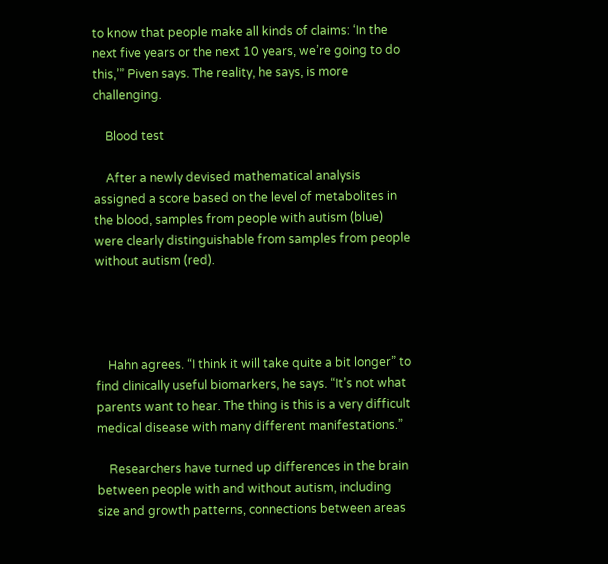to know that people make all kinds of claims: ‘In the next five years or the next 10 years, we’re going to do this,’” Piven says. The reality, he says, is more challenging.

    Blood test

    After a newly devised mathematical analysis assigned a score based on the level of metabolites in the blood, samples from people with autism (blue) were clearly distinguishable from samples from people without autism (red).




    Hahn agrees. “I think it will take quite a bit longer” to find clinically useful biomarkers, he says. “It’s not what parents want to hear. The thing is this is a very difficult medical disease with many different manifestations.”

    Researchers have turned up differences in the brain between people with and without autism, including size and growth patterns, connections between areas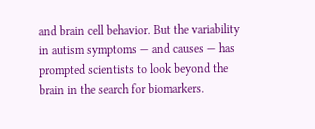and brain cell behavior. But the variability in autism symptoms — and causes — has prompted scientists to look beyond the brain in the search for biomarkers.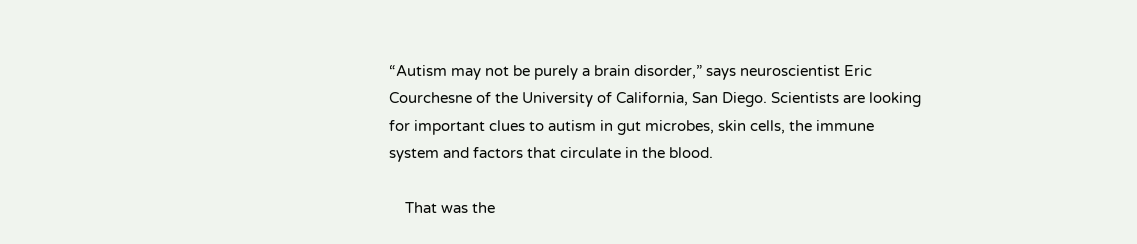“Autism may not be purely a brain disorder,” says neuroscientist Eric Courchesne of the University of California, San Diego. Scientists are looking for important clues to autism in gut microbes, skin cells, the immune system and factors that circulate in the blood.

    That was the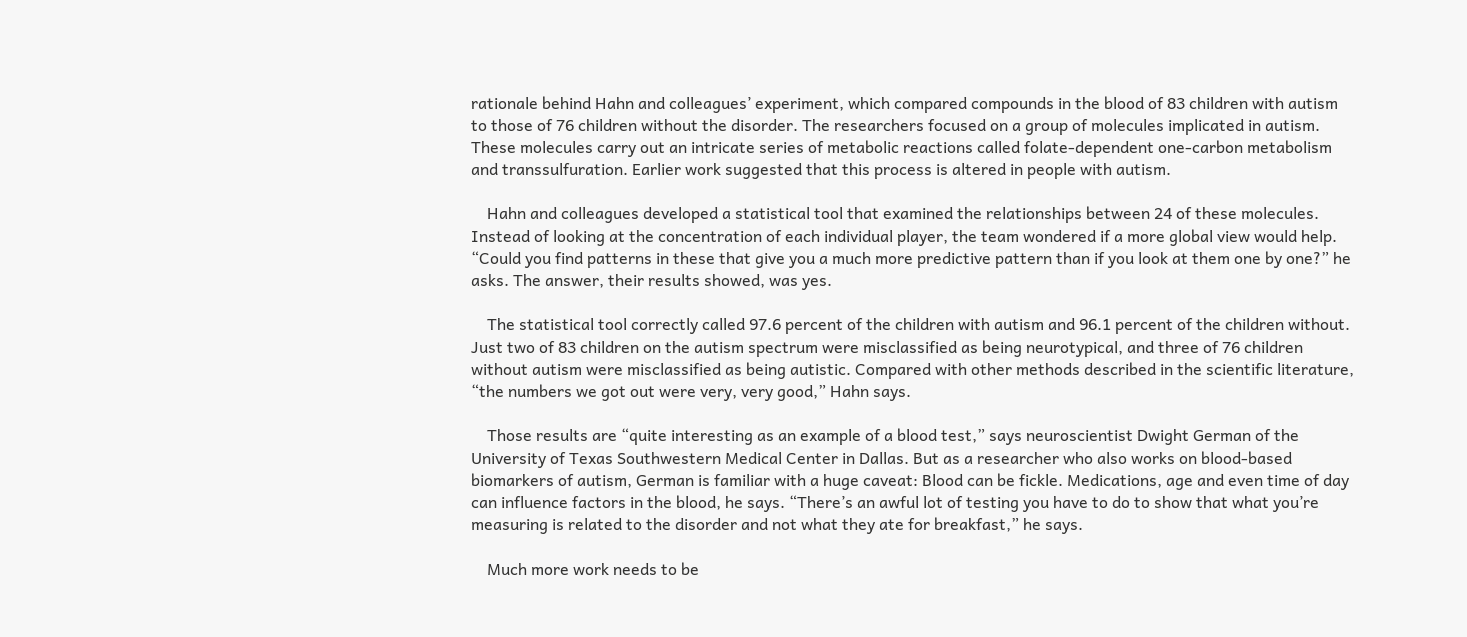rationale behind Hahn and colleagues’ experiment, which compared compounds in the blood of 83 children with autism to those of 76 children without the disorder. The researchers focused on a group of molecules implicated in autism. These molecules carry out an intricate series of metabolic reactions called folate-dependent one-carbon metabolism and transsulfuration. Earlier work suggested that this process is altered in people with autism.

    Hahn and colleagues developed a statistical tool that examined the relationships between 24 of these molecules. Instead of looking at the concentration of each individual player, the team wondered if a more global view would help. “Could you find patterns in these that give you a much more predictive pattern than if you look at them one by one?” he asks. The answer, their results showed, was yes.

    The statistical tool correctly called 97.6 percent of the children with autism and 96.1 percent of the children without. Just two of 83 children on the autism spectrum were misclassified as being neurotypical, and three of 76 children without autism were misclassified as being autistic. Compared with other methods described in the scientific literature, “the numbers we got out were very, very good,” Hahn says.

    Those results are “quite interesting as an example of a blood test,” says neuroscientist Dwight German of the University of Texas Southwestern Medical Center in Dallas. But as a researcher who also works on blood-based biomarkers of autism, German is familiar with a huge caveat: Blood can be fickle. Medications, age and even time of day can influence factors in the blood, he says. “There’s an awful lot of testing you have to do to show that what you’re measuring is related to the disorder and not what they ate for breakfast,” he says.

    Much more work needs to be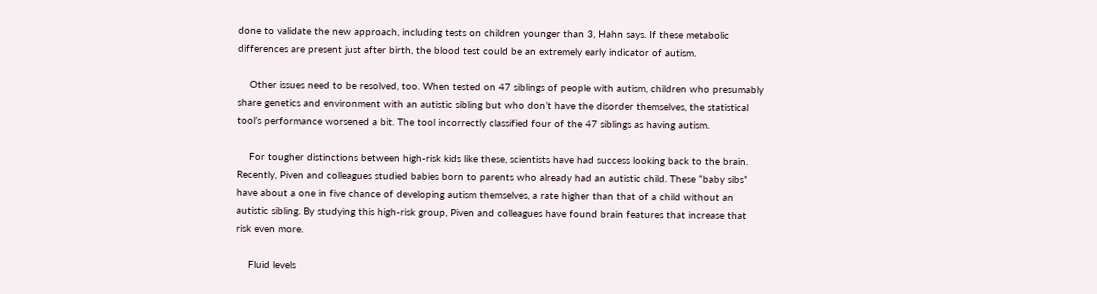done to validate the new approach, including tests on children younger than 3, Hahn says. If these metabolic differences are present just after birth, the blood test could be an extremely early indicator of autism.

    Other issues need to be resolved, too. When tested on 47 siblings of people with autism, children who presumably share genetics and environment with an autistic sibling but who don’t have the disorder themselves, the statistical tool’s performance worsened a bit. The tool incorrectly classified four of the 47 siblings as having autism.

    For tougher distinctions between high-risk kids like these, scientists have had success looking back to the brain. Recently, Piven and colleagues studied babies born to parents who already had an autistic child. These “baby sibs” have about a one in five chance of developing autism themselves, a rate higher than that of a child without an autistic sibling. By studying this high-risk group, Piven and colleagues have found brain features that increase that risk even more.

    Fluid levels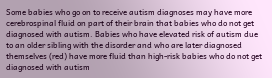Some babies who go on to receive autism diagnoses may have more cerebrospinal fluid on part of their brain that babies who do not get diagnosed with autism. Babies who have elevated risk of autism due to an older sibling with the disorder and who are later diagnosed themselves (red) have more fluid than high-risk babies who do not get diagnosed with autism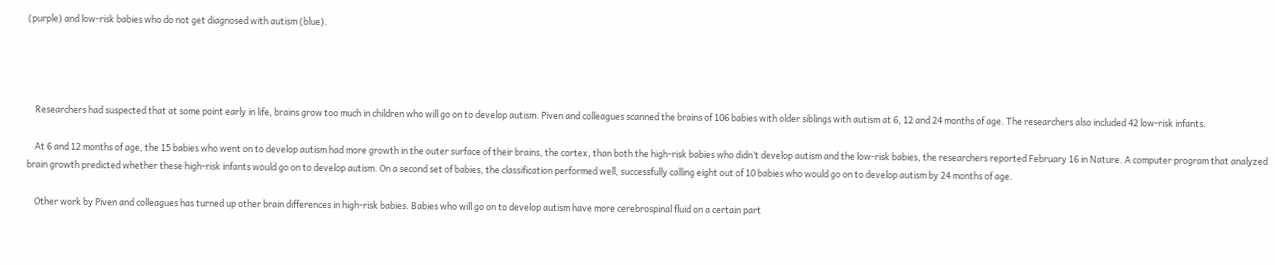(purple) and low-risk babies who do not get diagnosed with autism (blue).




    Researchers had suspected that at some point early in life, brains grow too much in children who will go on to develop autism. Piven and colleagues scanned the brains of 106 babies with older siblings with autism at 6, 12 and 24 months of age. The researchers also included 42 low-risk infants.

    At 6 and 12 months of age, the 15 babies who went on to develop autism had more growth in the outer surface of their brains, the cortex, than both the high-risk babies who didn’t develop autism and the low-risk babies, the researchers reported February 16 in Nature. A computer program that analyzed brain growth predicted whether these high-risk infants would go on to develop autism. On a second set of babies, the classification performed well, successfully calling eight out of 10 babies who would go on to develop autism by 24 months of age.

    Other work by Piven and colleagues has turned up other brain differences in high-risk babies. Babies who will go on to develop autism have more cerebrospinal fluid on a certain part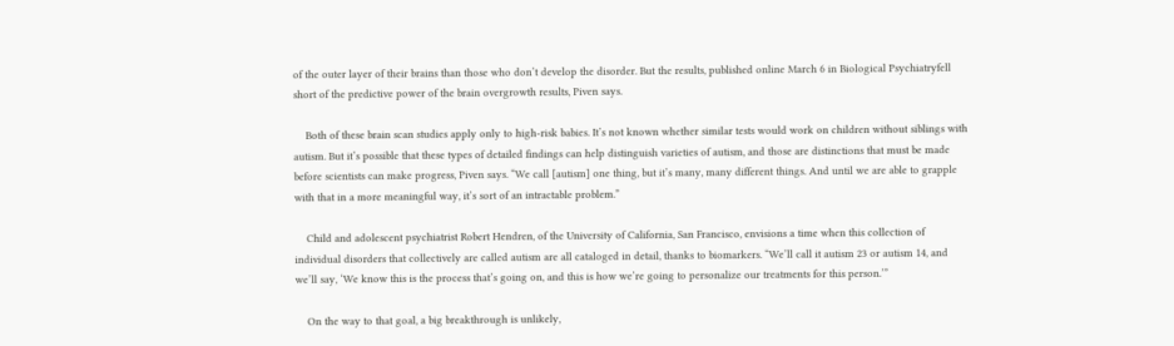of the outer layer of their brains than those who don’t develop the disorder. But the results, published online March 6 in Biological Psychiatryfell short of the predictive power of the brain overgrowth results, Piven says.

    Both of these brain scan studies apply only to high-risk babies. It’s not known whether similar tests would work on children without siblings with autism. But it’s possible that these types of detailed findings can help distinguish varieties of autism, and those are distinctions that must be made before scientists can make progress, Piven says. “We call [autism] one thing, but it’s many, many different things. And until we are able to grapple with that in a more meaningful way, it’s sort of an intractable problem.”

    Child and adolescent psychiatrist Robert Hendren, of the University of California, San Francisco, envisions a time when this collection of individual disorders that collectively are called autism are all cataloged in detail, thanks to biomarkers. “We’ll call it autism 23 or autism 14, and we’ll say, ‘We know this is the process that’s going on, and this is how we’re going to personalize our treatments for this person.’”

    On the way to that goal, a big breakthrough is unlikely,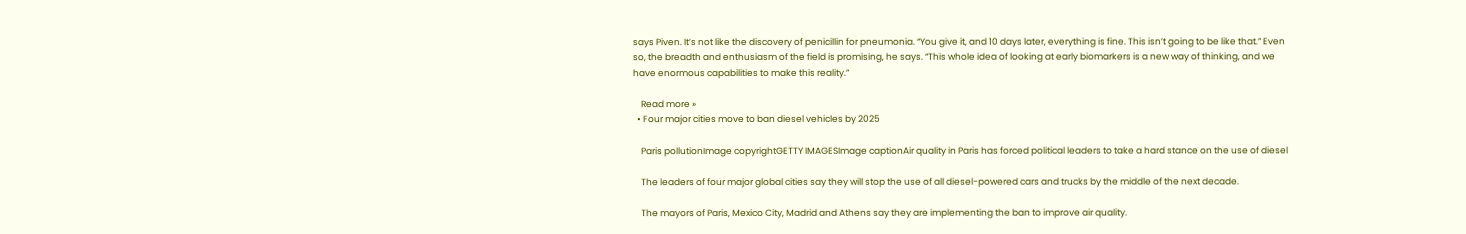says Piven. It’s not like the discovery of penicillin for pneumonia. “You give it, and 10 days later, everything is fine. This isn’t going to be like that.” Even so, the breadth and enthusiasm of the field is promising, he says. “This whole idea of looking at early biomarkers is a new way of thinking, and we have enormous capabilities to make this reality.”

    Read more »
  • Four major cities move to ban diesel vehicles by 2025

    Paris pollutionImage copyrightGETTY IMAGESImage captionAir quality in Paris has forced political leaders to take a hard stance on the use of diesel

    The leaders of four major global cities say they will stop the use of all diesel-powered cars and trucks by the middle of the next decade.

    The mayors of Paris, Mexico City, Madrid and Athens say they are implementing the ban to improve air quality.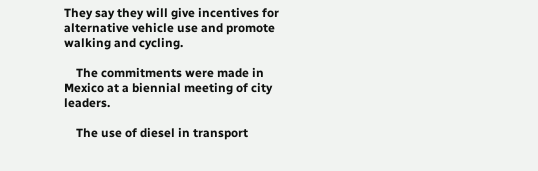They say they will give incentives for alternative vehicle use and promote walking and cycling.

    The commitments were made in Mexico at a biennial meeting of city leaders.

    The use of diesel in transport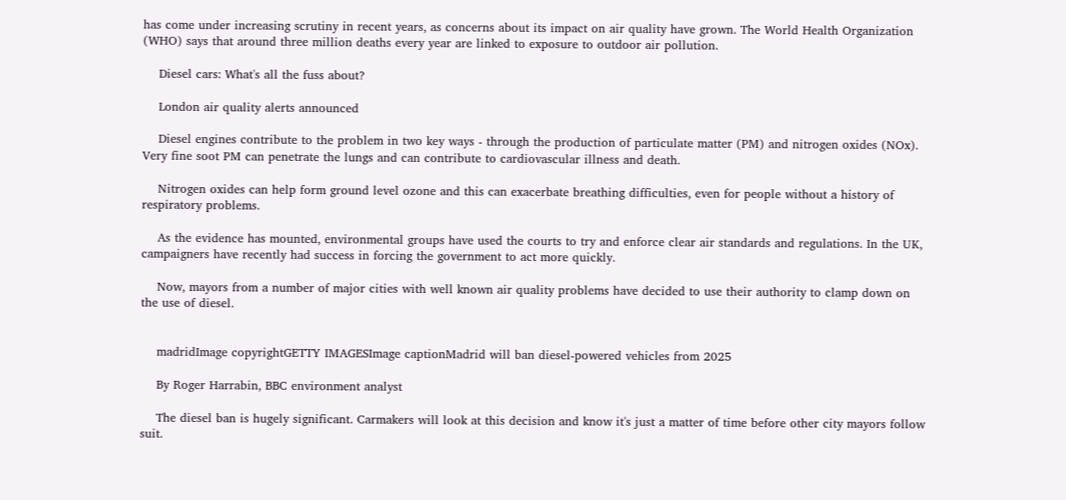has come under increasing scrutiny in recent years, as concerns about its impact on air quality have grown. The World Health Organization (WHO) says that around three million deaths every year are linked to exposure to outdoor air pollution.

    Diesel cars: What's all the fuss about?

    London air quality alerts announced

    Diesel engines contribute to the problem in two key ways - through the production of particulate matter (PM) and nitrogen oxides (NOx). Very fine soot PM can penetrate the lungs and can contribute to cardiovascular illness and death.

    Nitrogen oxides can help form ground level ozone and this can exacerbate breathing difficulties, even for people without a history of respiratory problems.

    As the evidence has mounted, environmental groups have used the courts to try and enforce clear air standards and regulations. In the UK, campaigners have recently had success in forcing the government to act more quickly.

    Now, mayors from a number of major cities with well known air quality problems have decided to use their authority to clamp down on the use of diesel.


    madridImage copyrightGETTY IMAGESImage captionMadrid will ban diesel-powered vehicles from 2025

    By Roger Harrabin, BBC environment analyst

    The diesel ban is hugely significant. Carmakers will look at this decision and know it's just a matter of time before other city mayors follow suit.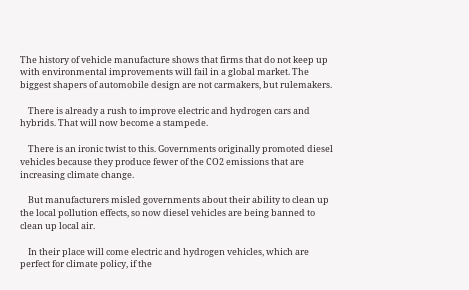The history of vehicle manufacture shows that firms that do not keep up with environmental improvements will fail in a global market. The biggest shapers of automobile design are not carmakers, but rulemakers.

    There is already a rush to improve electric and hydrogen cars and hybrids. That will now become a stampede.

    There is an ironic twist to this. Governments originally promoted diesel vehicles because they produce fewer of the CO2 emissions that are increasing climate change.

    But manufacturers misled governments about their ability to clean up the local pollution effects, so now diesel vehicles are being banned to clean up local air.

    In their place will come electric and hydrogen vehicles, which are perfect for climate policy, if the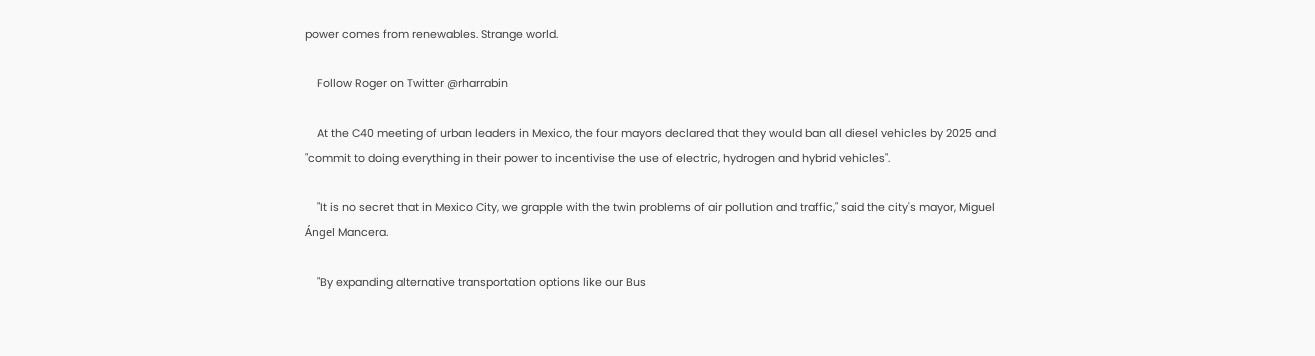power comes from renewables. Strange world.

    Follow Roger on Twitter @rharrabin

    At the C40 meeting of urban leaders in Mexico, the four mayors declared that they would ban all diesel vehicles by 2025 and "commit to doing everything in their power to incentivise the use of electric, hydrogen and hybrid vehicles".

    "It is no secret that in Mexico City, we grapple with the twin problems of air pollution and traffic," said the city's mayor, Miguel Ángel Mancera.

    "By expanding alternative transportation options like our Bus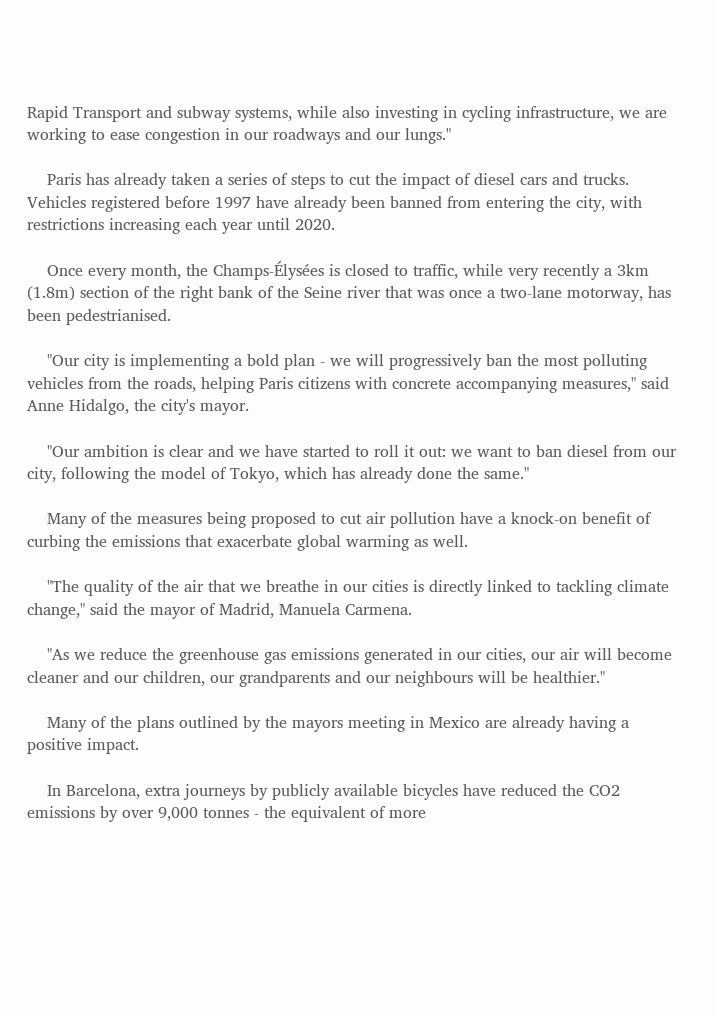Rapid Transport and subway systems, while also investing in cycling infrastructure, we are working to ease congestion in our roadways and our lungs."

    Paris has already taken a series of steps to cut the impact of diesel cars and trucks. Vehicles registered before 1997 have already been banned from entering the city, with restrictions increasing each year until 2020.

    Once every month, the Champs-Élysées is closed to traffic, while very recently a 3km (1.8m) section of the right bank of the Seine river that was once a two-lane motorway, has been pedestrianised.

    "Our city is implementing a bold plan - we will progressively ban the most polluting vehicles from the roads, helping Paris citizens with concrete accompanying measures," said Anne Hidalgo, the city's mayor.

    "Our ambition is clear and we have started to roll it out: we want to ban diesel from our city, following the model of Tokyo, which has already done the same."

    Many of the measures being proposed to cut air pollution have a knock-on benefit of curbing the emissions that exacerbate global warming as well.

    "The quality of the air that we breathe in our cities is directly linked to tackling climate change," said the mayor of Madrid, Manuela Carmena.

    "As we reduce the greenhouse gas emissions generated in our cities, our air will become cleaner and our children, our grandparents and our neighbours will be healthier."

    Many of the plans outlined by the mayors meeting in Mexico are already having a positive impact.

    In Barcelona, extra journeys by publicly available bicycles have reduced the CO2 emissions by over 9,000 tonnes - the equivalent of more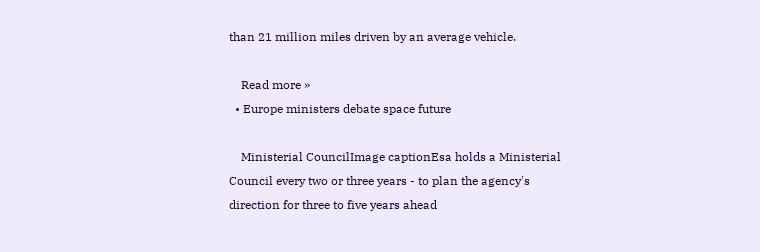than 21 million miles driven by an average vehicle.

    Read more »
  • Europe ministers debate space future

    Ministerial CouncilImage captionEsa holds a Ministerial Council every two or three years - to plan the agency's direction for three to five years ahead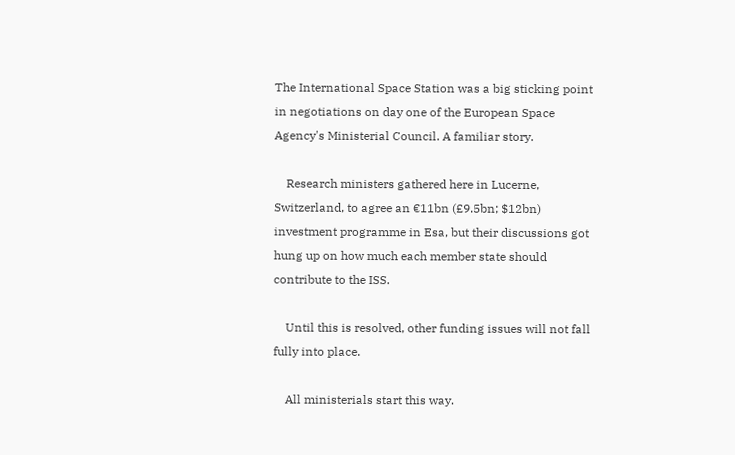The International Space Station was a big sticking point in negotiations on day one of the European Space Agency's Ministerial Council. A familiar story.

    Research ministers gathered here in Lucerne, Switzerland, to agree an €11bn (£9.5bn; $12bn) investment programme in Esa, but their discussions got hung up on how much each member state should contribute to the ISS.

    Until this is resolved, other funding issues will not fall fully into place.

    All ministerials start this way.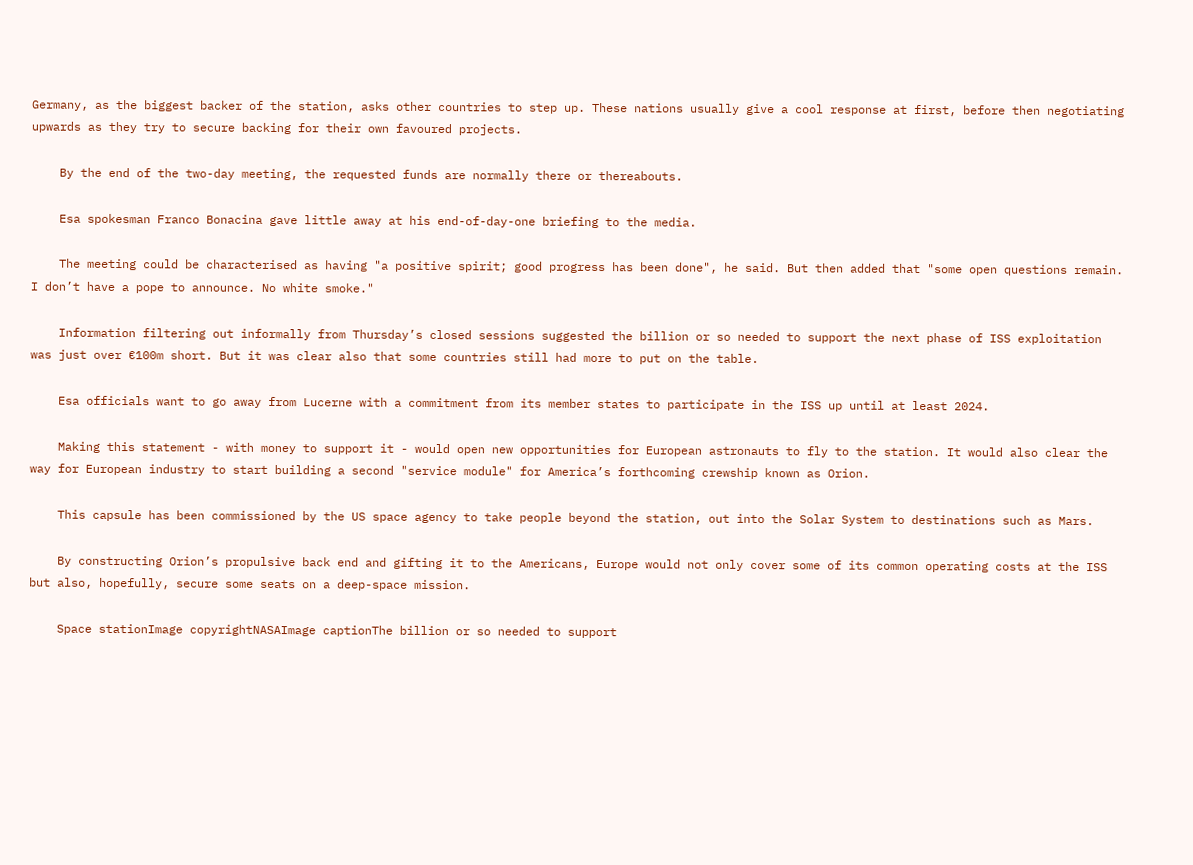Germany, as the biggest backer of the station, asks other countries to step up. These nations usually give a cool response at first, before then negotiating upwards as they try to secure backing for their own favoured projects.

    By the end of the two-day meeting, the requested funds are normally there or thereabouts.

    Esa spokesman Franco Bonacina gave little away at his end-of-day-one briefing to the media.

    The meeting could be characterised as having "a positive spirit; good progress has been done", he said. But then added that "some open questions remain. I don’t have a pope to announce. No white smoke."

    Information filtering out informally from Thursday’s closed sessions suggested the billion or so needed to support the next phase of ISS exploitation was just over €100m short. But it was clear also that some countries still had more to put on the table.

    Esa officials want to go away from Lucerne with a commitment from its member states to participate in the ISS up until at least 2024.

    Making this statement - with money to support it - would open new opportunities for European astronauts to fly to the station. It would also clear the way for European industry to start building a second "service module" for America’s forthcoming crewship known as Orion.

    This capsule has been commissioned by the US space agency to take people beyond the station, out into the Solar System to destinations such as Mars.

    By constructing Orion’s propulsive back end and gifting it to the Americans, Europe would not only cover some of its common operating costs at the ISS but also, hopefully, secure some seats on a deep-space mission.

    Space stationImage copyrightNASAImage captionThe billion or so needed to support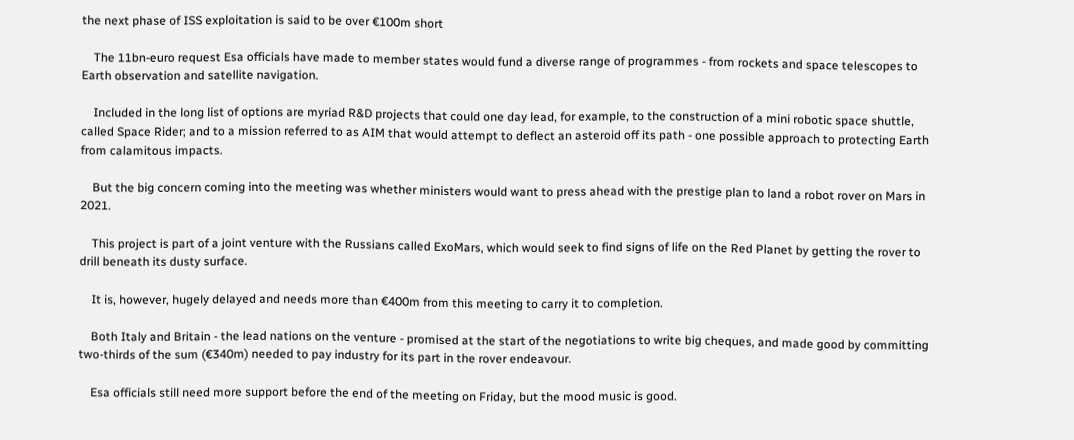the next phase of ISS exploitation is said to be over €100m short

    The 11bn-euro request Esa officials have made to member states would fund a diverse range of programmes - from rockets and space telescopes to Earth observation and satellite navigation.

    Included in the long list of options are myriad R&D projects that could one day lead, for example, to the construction of a mini robotic space shuttle, called Space Rider; and to a mission referred to as AIM that would attempt to deflect an asteroid off its path - one possible approach to protecting Earth from calamitous impacts.

    But the big concern coming into the meeting was whether ministers would want to press ahead with the prestige plan to land a robot rover on Mars in 2021.

    This project is part of a joint venture with the Russians called ExoMars, which would seek to find signs of life on the Red Planet by getting the rover to drill beneath its dusty surface.

    It is, however, hugely delayed and needs more than €400m from this meeting to carry it to completion.

    Both Italy and Britain - the lead nations on the venture - promised at the start of the negotiations to write big cheques, and made good by committing two-thirds of the sum (€340m) needed to pay industry for its part in the rover endeavour.

    Esa officials still need more support before the end of the meeting on Friday, but the mood music is good.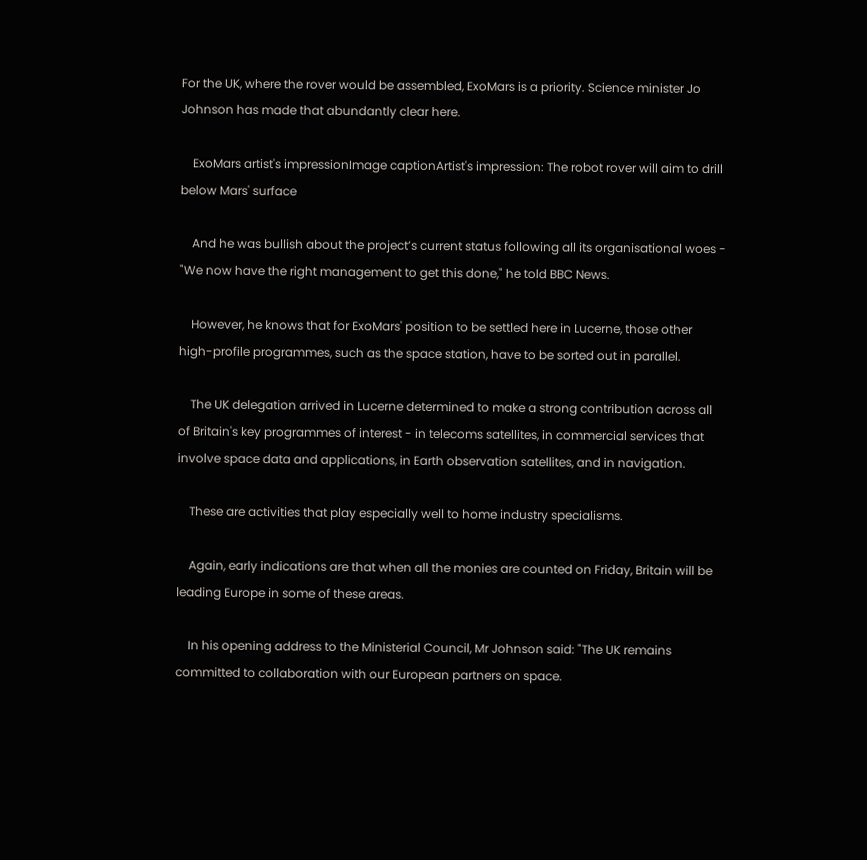For the UK, where the rover would be assembled, ExoMars is a priority. Science minister Jo Johnson has made that abundantly clear here.

    ExoMars artist's impressionImage captionArtist's impression: The robot rover will aim to drill below Mars' surface

    And he was bullish about the project’s current status following all its organisational woes - "We now have the right management to get this done," he told BBC News.

    However, he knows that for ExoMars' position to be settled here in Lucerne, those other high-profile programmes, such as the space station, have to be sorted out in parallel.

    The UK delegation arrived in Lucerne determined to make a strong contribution across all of Britain's key programmes of interest - in telecoms satellites, in commercial services that involve space data and applications, in Earth observation satellites, and in navigation.

    These are activities that play especially well to home industry specialisms.

    Again, early indications are that when all the monies are counted on Friday, Britain will be leading Europe in some of these areas.

    In his opening address to the Ministerial Council, Mr Johnson said: "The UK remains committed to collaboration with our European partners on space.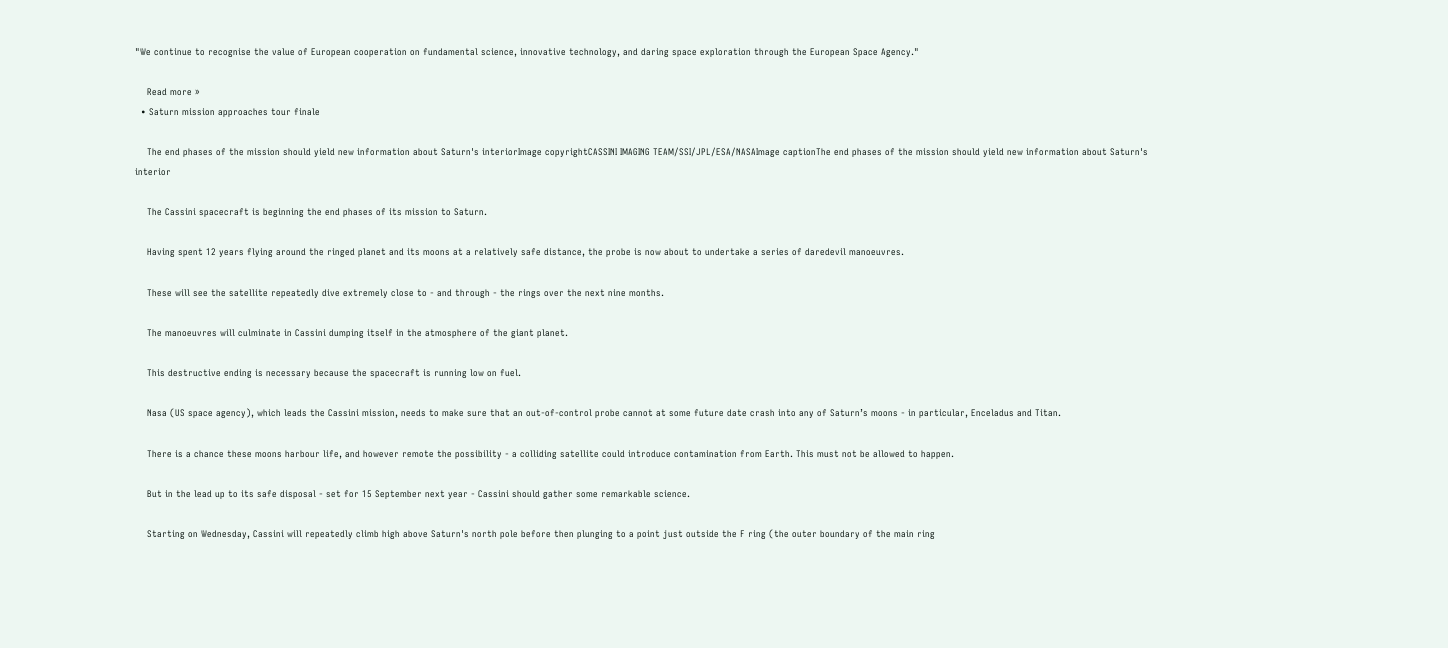"We continue to recognise the value of European cooperation on fundamental science, innovative technology, and daring space exploration through the European Space Agency."

    Read more »
  • Saturn mission approaches tour finale

    The end phases of the mission should yield new information about Saturn's interiorImage copyrightCASSINI IMAGING TEAM/SSI/JPL/ESA/NASAImage captionThe end phases of the mission should yield new information about Saturn's interior

    The Cassini spacecraft is beginning the end phases of its mission to Saturn.

    Having spent 12 years flying around the ringed planet and its moons at a relatively safe distance, the probe is now about to undertake a series of daredevil manoeuvres.

    These will see the satellite repeatedly dive extremely close to - and through - the rings over the next nine months.

    The manoeuvres will culminate in Cassini dumping itself in the atmosphere of the giant planet.

    This destructive ending is necessary because the spacecraft is running low on fuel.

    Nasa (US space agency), which leads the Cassini mission, needs to make sure that an out-of-control probe cannot at some future date crash into any of Saturn’s moons - in particular, Enceladus and Titan.

    There is a chance these moons harbour life, and however remote the possibility - a colliding satellite could introduce contamination from Earth. This must not be allowed to happen.

    But in the lead up to its safe disposal - set for 15 September next year - Cassini should gather some remarkable science.

    Starting on Wednesday, Cassini will repeatedly climb high above Saturn's north pole before then plunging to a point just outside the F ring (the outer boundary of the main ring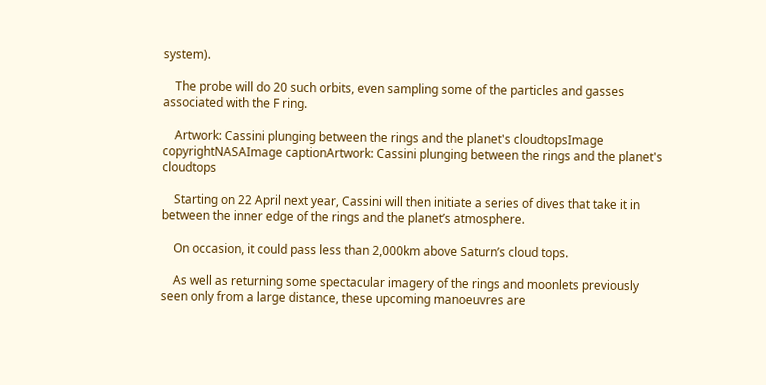system).

    The probe will do 20 such orbits, even sampling some of the particles and gasses associated with the F ring.

    Artwork: Cassini plunging between the rings and the planet's cloudtopsImage copyrightNASAImage captionArtwork: Cassini plunging between the rings and the planet's cloudtops

    Starting on 22 April next year, Cassini will then initiate a series of dives that take it in between the inner edge of the rings and the planet’s atmosphere.

    On occasion, it could pass less than 2,000km above Saturn’s cloud tops.

    As well as returning some spectacular imagery of the rings and moonlets previously seen only from a large distance, these upcoming manoeuvres are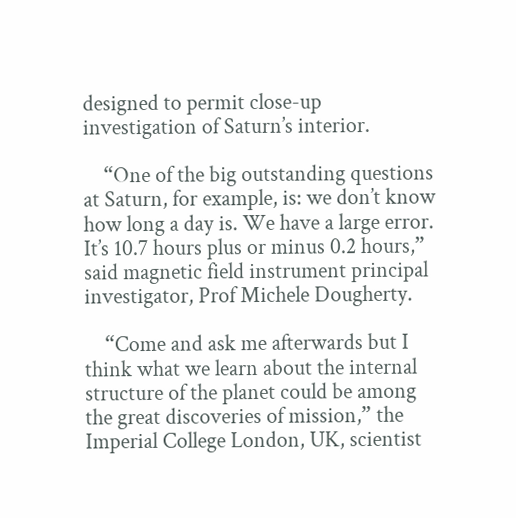designed to permit close-up investigation of Saturn’s interior.

    “One of the big outstanding questions at Saturn, for example, is: we don’t know how long a day is. We have a large error. It’s 10.7 hours plus or minus 0.2 hours,” said magnetic field instrument principal investigator, Prof Michele Dougherty.

    “Come and ask me afterwards but I think what we learn about the internal structure of the planet could be among the great discoveries of mission,” the Imperial College London, UK, scientist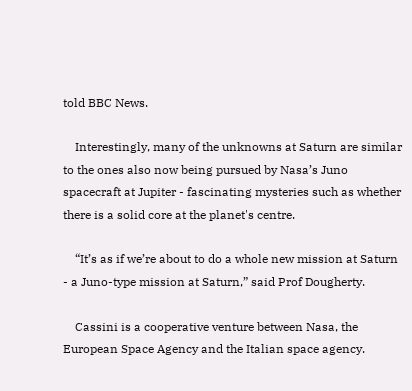told BBC News.

    Interestingly, many of the unknowns at Saturn are similar to the ones also now being pursued by Nasa’s Juno spacecraft at Jupiter - fascinating mysteries such as whether there is a solid core at the planet's centre.

    “It’s as if we’re about to do a whole new mission at Saturn - a Juno-type mission at Saturn,” said Prof Dougherty.

    Cassini is a cooperative venture between Nasa, the European Space Agency and the Italian space agency.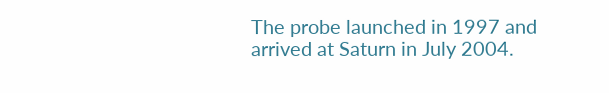The probe launched in 1997 and arrived at Saturn in July 2004.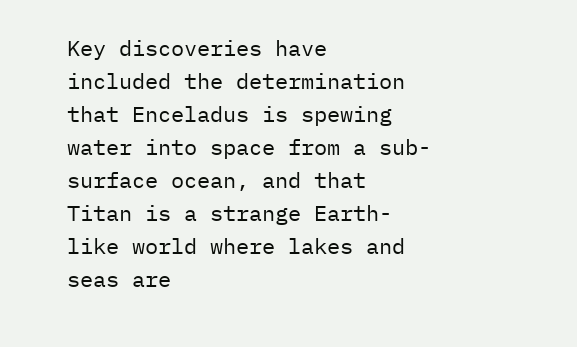Key discoveries have included the determination that Enceladus is spewing water into space from a sub-surface ocean, and that Titan is a strange Earth-like world where lakes and seas are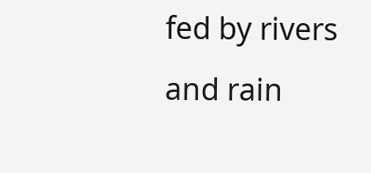fed by rivers and rain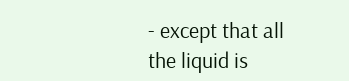- except that all the liquid is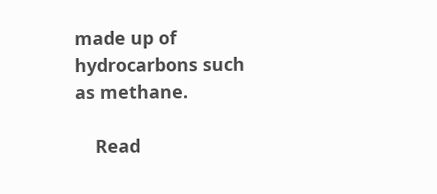made up of hydrocarbons such as methane.

    Read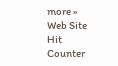more »
Web Site Hit Counter